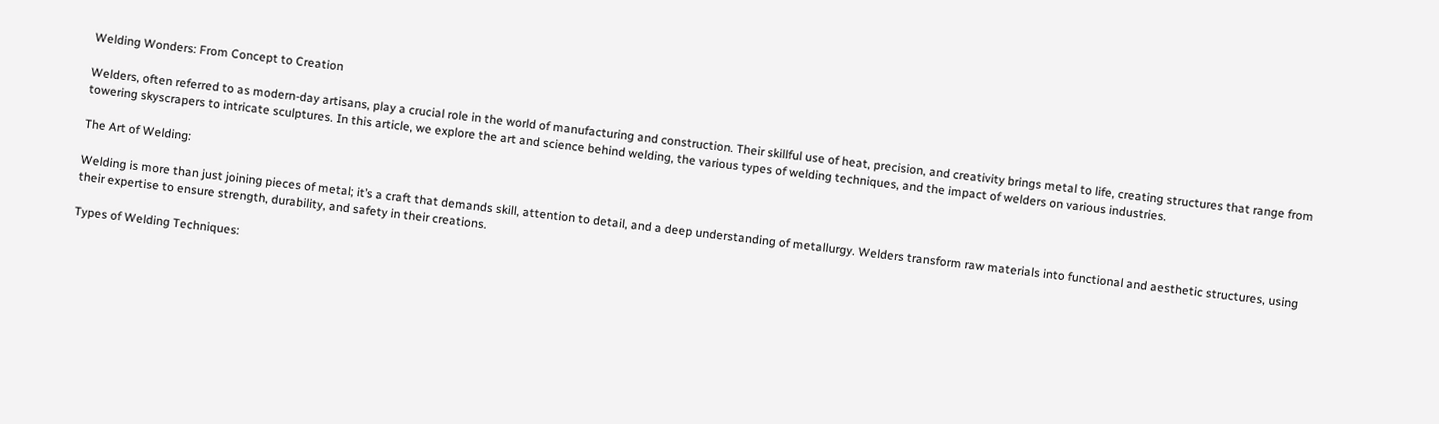Welding Wonders: From Concept to Creation

Welders, often referred to as modern-day artisans, play a crucial role in the world of manufacturing and construction. Their skillful use of heat, precision, and creativity brings metal to life, creating structures that range from towering skyscrapers to intricate sculptures. In this article, we explore the art and science behind welding, the various types of welding techniques, and the impact of welders on various industries.

The Art of Welding:

Welding is more than just joining pieces of metal; it’s a craft that demands skill, attention to detail, and a deep understanding of metallurgy. Welders transform raw materials into functional and aesthetic structures, using their expertise to ensure strength, durability, and safety in their creations.

Types of Welding Techniques: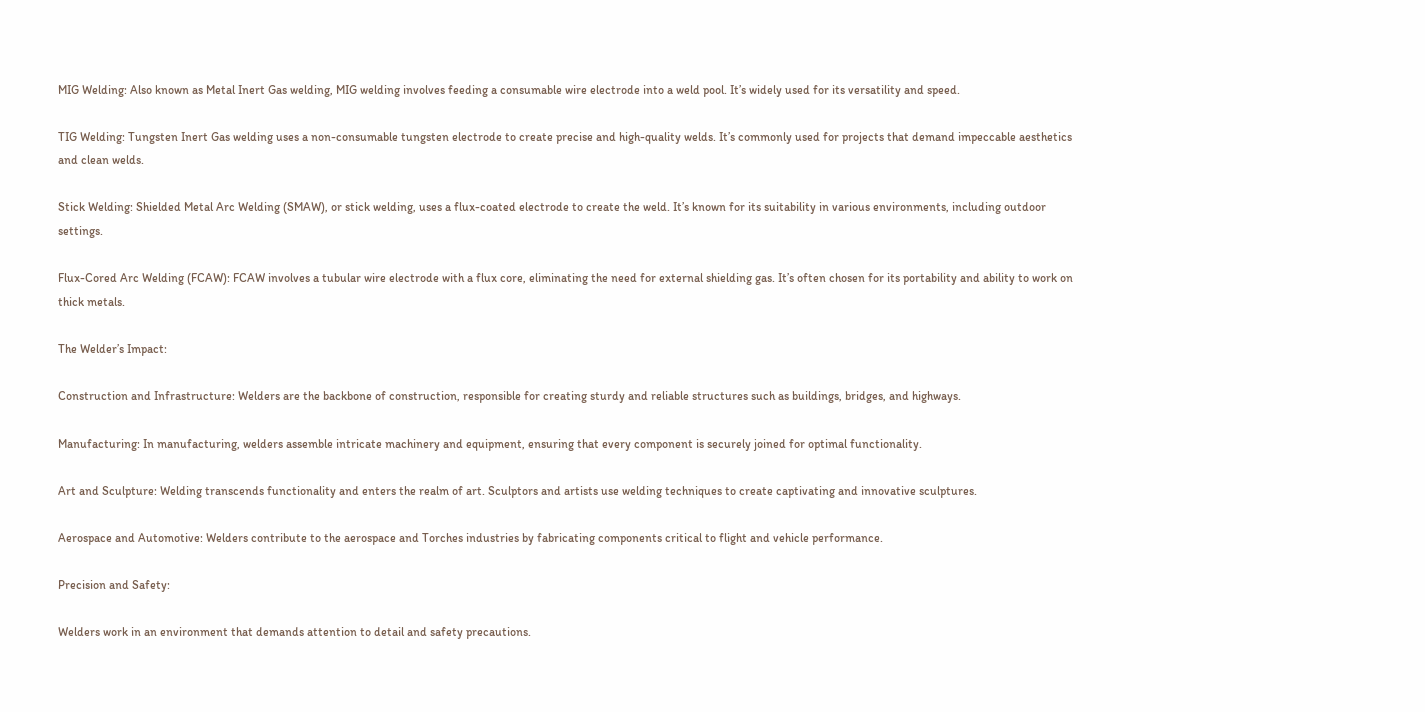MIG Welding: Also known as Metal Inert Gas welding, MIG welding involves feeding a consumable wire electrode into a weld pool. It’s widely used for its versatility and speed.

TIG Welding: Tungsten Inert Gas welding uses a non-consumable tungsten electrode to create precise and high-quality welds. It’s commonly used for projects that demand impeccable aesthetics and clean welds.

Stick Welding: Shielded Metal Arc Welding (SMAW), or stick welding, uses a flux-coated electrode to create the weld. It’s known for its suitability in various environments, including outdoor settings.

Flux-Cored Arc Welding (FCAW): FCAW involves a tubular wire electrode with a flux core, eliminating the need for external shielding gas. It’s often chosen for its portability and ability to work on thick metals.

The Welder’s Impact:

Construction and Infrastructure: Welders are the backbone of construction, responsible for creating sturdy and reliable structures such as buildings, bridges, and highways.

Manufacturing: In manufacturing, welders assemble intricate machinery and equipment, ensuring that every component is securely joined for optimal functionality.

Art and Sculpture: Welding transcends functionality and enters the realm of art. Sculptors and artists use welding techniques to create captivating and innovative sculptures.

Aerospace and Automotive: Welders contribute to the aerospace and Torches industries by fabricating components critical to flight and vehicle performance.

Precision and Safety:

Welders work in an environment that demands attention to detail and safety precautions.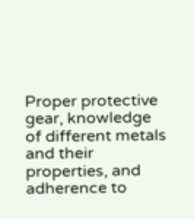Proper protective gear, knowledge of different metals and their properties, and adherence to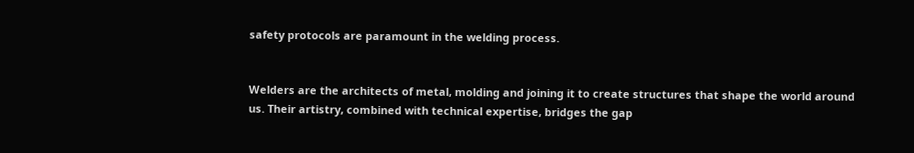safety protocols are paramount in the welding process.


Welders are the architects of metal, molding and joining it to create structures that shape the world around us. Their artistry, combined with technical expertise, bridges the gap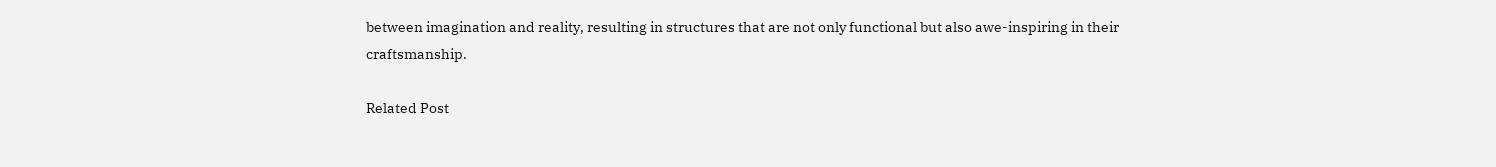between imagination and reality, resulting in structures that are not only functional but also awe-inspiring in their craftsmanship.

Related Post